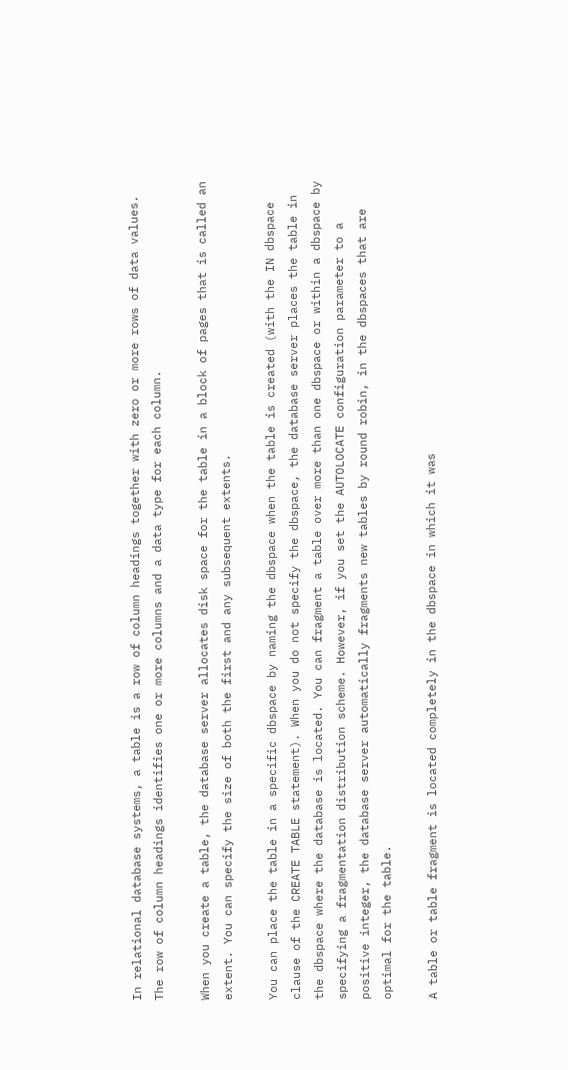In relational database systems, a table is a row of column headings together with zero or more rows of data values. The row of column headings identifies one or more columns and a data type for each column.

When you create a table, the database server allocates disk space for the table in a block of pages that is called an extent. You can specify the size of both the first and any subsequent extents.

You can place the table in a specific dbspace by naming the dbspace when the table is created (with the IN dbspace clause of the CREATE TABLE statement). When you do not specify the dbspace, the database server places the table in the dbspace where the database is located. You can fragment a table over more than one dbspace or within a dbspace by specifying a fragmentation distribution scheme. However, if you set the AUTOLOCATE configuration parameter to a positive integer, the database server automatically fragments new tables by round robin, in the dbspaces that are optimal for the table.

A table or table fragment is located completely in the dbspace in which it was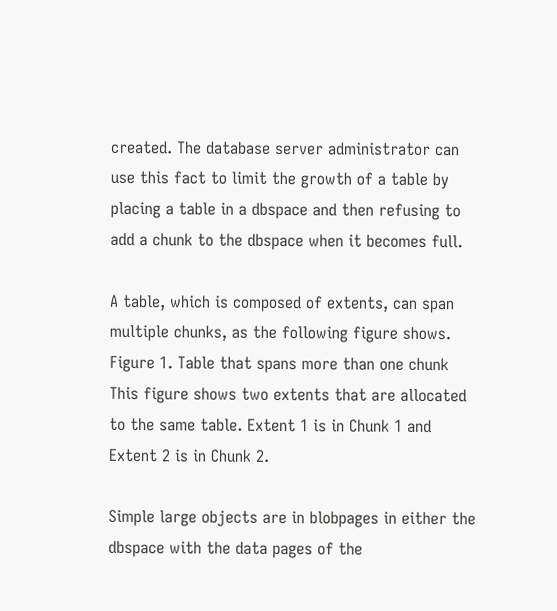created. The database server administrator can use this fact to limit the growth of a table by placing a table in a dbspace and then refusing to add a chunk to the dbspace when it becomes full.

A table, which is composed of extents, can span multiple chunks, as the following figure shows.
Figure 1. Table that spans more than one chunk
This figure shows two extents that are allocated to the same table. Extent 1 is in Chunk 1 and Extent 2 is in Chunk 2.

Simple large objects are in blobpages in either the dbspace with the data pages of the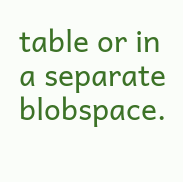table or in a separate blobspace.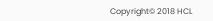Copyright© 2018 HCL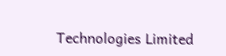Technologies Limited